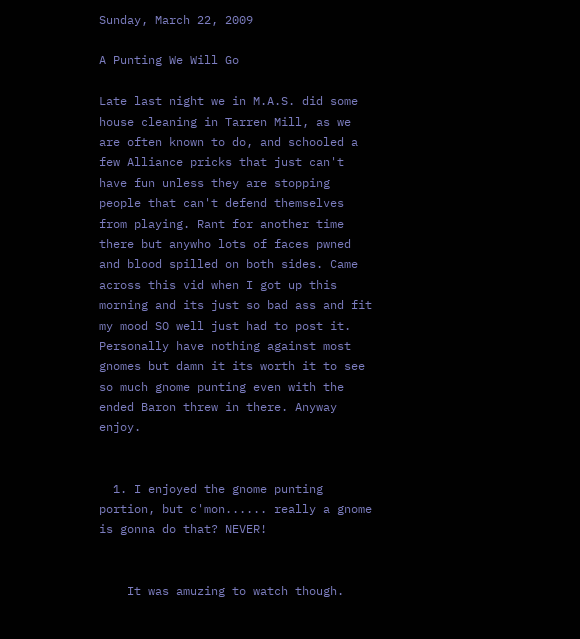Sunday, March 22, 2009

A Punting We Will Go

Late last night we in M.A.S. did some house cleaning in Tarren Mill, as we are often known to do, and schooled a few Alliance pricks that just can't have fun unless they are stopping people that can't defend themselves from playing. Rant for another time there but anywho lots of faces pwned and blood spilled on both sides. Came across this vid when I got up this morning and its just so bad ass and fit my mood SO well just had to post it. Personally have nothing against most gnomes but damn it its worth it to see so much gnome punting even with the ended Baron threw in there. Anyway enjoy.


  1. I enjoyed the gnome punting portion, but c'mon...... really a gnome is gonna do that? NEVER!


    It was amuzing to watch though.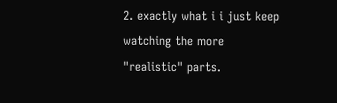2. exactly what i i just keep watching the more "realistic" parts.